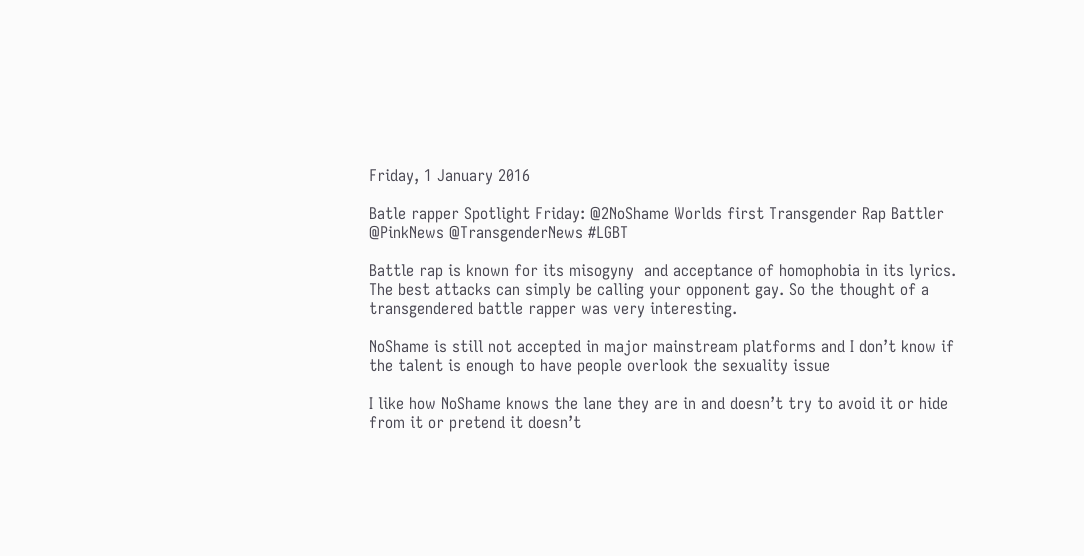Friday, 1 January 2016

Batle rapper Spotlight Friday: @2NoShame Worlds first Transgender Rap Battler @PinkNews @TransgenderNews #LGBT

Battle rap is known for its misogyny  and acceptance of homophobia in its lyrics.
The best attacks can simply be calling your opponent gay. So the thought of a transgendered battle rapper was very interesting.

NoShame is still not accepted in major mainstream platforms and I don’t know if the talent is enough to have people overlook the sexuality issue

I like how NoShame knows the lane they are in and doesn’t try to avoid it or hide from it or pretend it doesn’t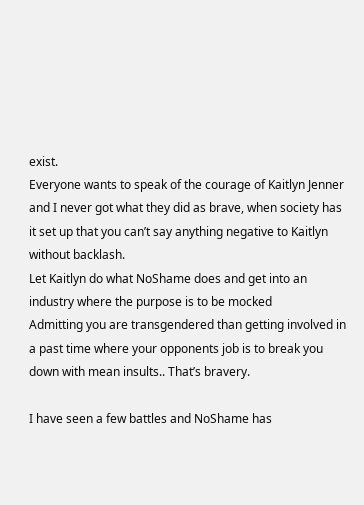exist.
Everyone wants to speak of the courage of Kaitlyn Jenner and I never got what they did as brave, when society has it set up that you can’t say anything negative to Kaitlyn without backlash.
Let Kaitlyn do what NoShame does and get into an industry where the purpose is to be mocked
Admitting you are transgendered than getting involved in a past time where your opponents job is to break you down with mean insults.. That’s bravery.

I have seen a few battles and NoShame has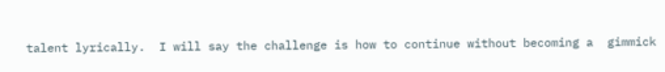talent lyrically.  I will say the challenge is how to continue without becoming a  gimmick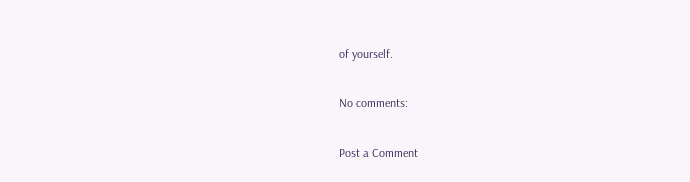of yourself.

No comments:

Post a Comment